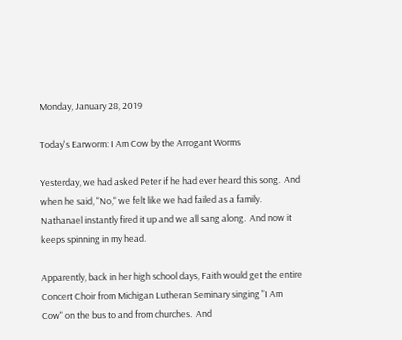Monday, January 28, 2019

Today's Earworm: I Am Cow by the Arrogant Worms

Yesterday, we had asked Peter if he had ever heard this song.  And when he said, "No," we felt like we had failed as a family.  Nathanael instantly fired it up and we all sang along.  And now it keeps spinning in my head.

Apparently, back in her high school days, Faith would get the entire Concert Choir from Michigan Lutheran Seminary singing "I Am Cow" on the bus to and from churches.  And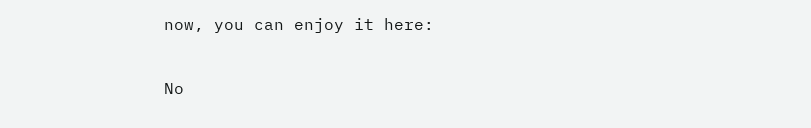now, you can enjoy it here:

No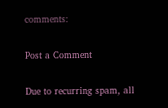comments:

Post a Comment

Due to recurring spam, all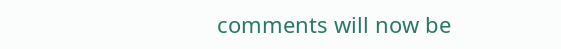comments will now be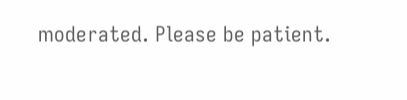moderated. Please be patient.